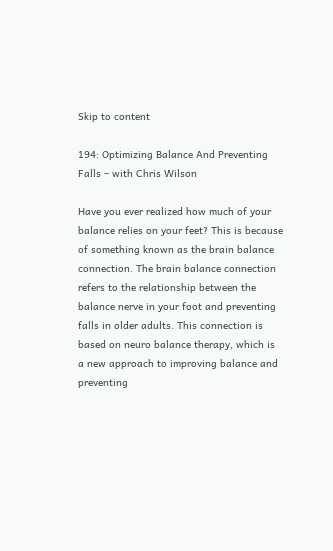Skip to content

194: Optimizing Balance And Preventing Falls – with Chris Wilson

Have you ever realized how much of your balance relies on your feet? This is because of something known as the brain balance connection. The brain balance connection refers to the relationship between the balance nerve in your foot and preventing falls in older adults. This connection is based on neuro balance therapy, which is a new approach to improving balance and preventing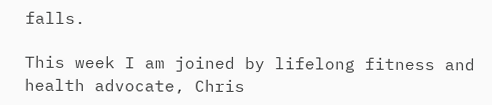falls.

This week I am joined by lifelong fitness and health advocate, Chris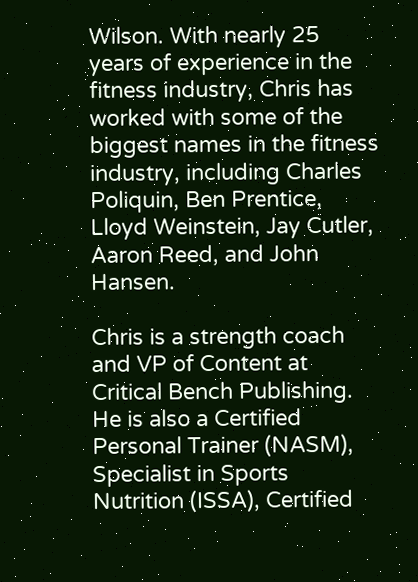Wilson. With nearly 25 years of experience in the fitness industry, Chris has worked with some of the biggest names in the fitness industry, including Charles Poliquin, Ben Prentice, Lloyd Weinstein, Jay Cutler, Aaron Reed, and John Hansen.

Chris is a strength coach and VP of Content at Critical Bench Publishing. He is also a Certified Personal Trainer (NASM), Specialist in Sports Nutrition (ISSA), Certified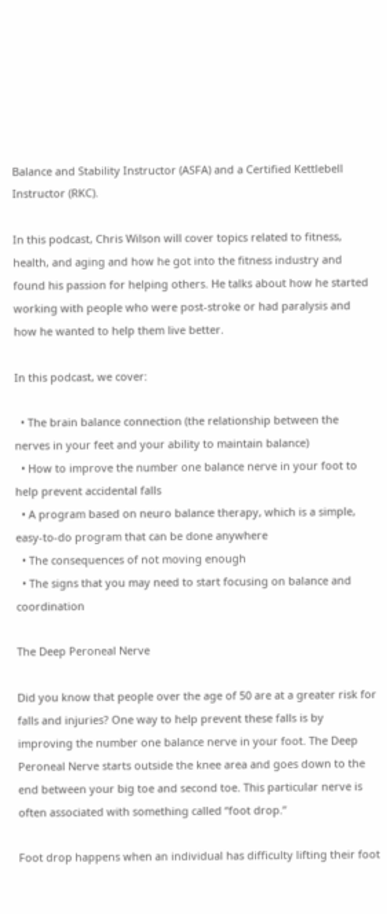Balance and Stability Instructor (ASFA) and a Certified Kettlebell Instructor (RKC).

In this podcast, Chris Wilson will cover topics related to fitness, health, and aging and how he got into the fitness industry and found his passion for helping others. He talks about how he started working with people who were post-stroke or had paralysis and how he wanted to help them live better.

In this podcast, we cover:

  • The brain balance connection (the relationship between the nerves in your feet and your ability to maintain balance)
  • How to improve the number one balance nerve in your foot to help prevent accidental falls
  • A program based on neuro balance therapy, which is a simple, easy-to-do program that can be done anywhere
  • The consequences of not moving enough
  • The signs that you may need to start focusing on balance and coordination

The Deep Peroneal Nerve

Did you know that people over the age of 50 are at a greater risk for falls and injuries? One way to help prevent these falls is by improving the number one balance nerve in your foot. The Deep Peroneal Nerve starts outside the knee area and goes down to the end between your big toe and second toe. This particular nerve is often associated with something called “foot drop.”

Foot drop happens when an individual has difficulty lifting their foot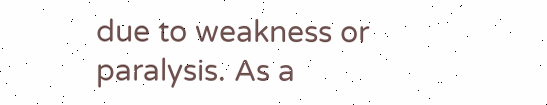due to weakness or paralysis. As a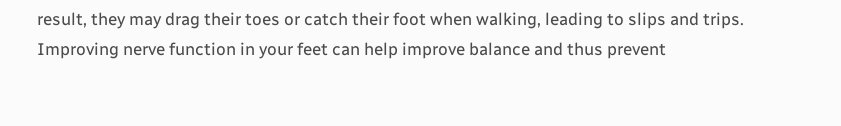result, they may drag their toes or catch their foot when walking, leading to slips and trips. Improving nerve function in your feet can help improve balance and thus prevent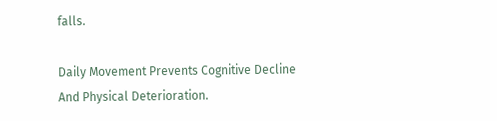falls.

Daily Movement Prevents Cognitive Decline And Physical Deterioration.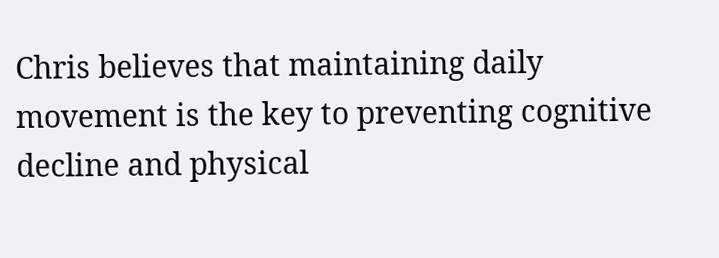Chris believes that maintaining daily movement is the key to preventing cognitive decline and physical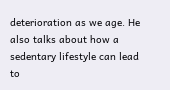deterioration as we age. He also talks about how a sedentary lifestyle can lead to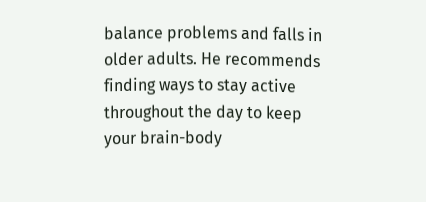balance problems and falls in older adults. He recommends finding ways to stay active throughout the day to keep your brain-body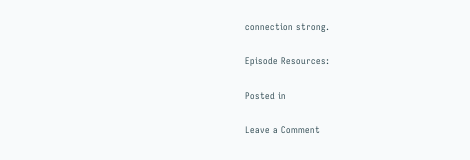connection strong.

Episode Resources:

Posted in

Leave a Comment